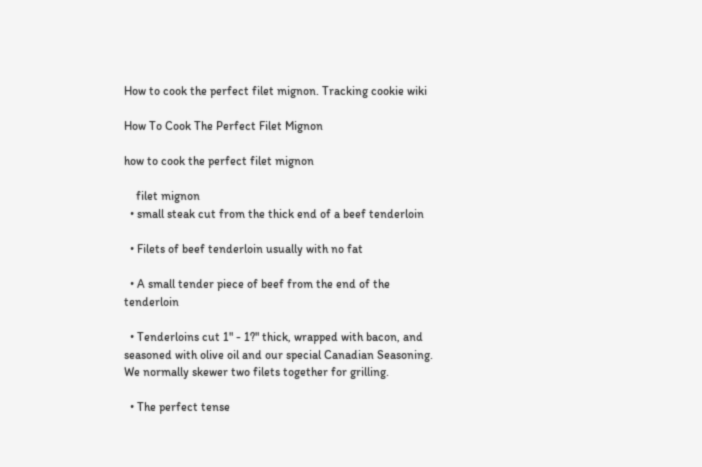How to cook the perfect filet mignon. Tracking cookie wiki

How To Cook The Perfect Filet Mignon

how to cook the perfect filet mignon

    filet mignon
  • small steak cut from the thick end of a beef tenderloin

  • Filets of beef tenderloin usually with no fat

  • A small tender piece of beef from the end of the tenderloin

  • Tenderloins cut 1" - 1?" thick, wrapped with bacon, and seasoned with olive oil and our special Canadian Seasoning. We normally skewer two filets together for grilling.

  • The perfect tense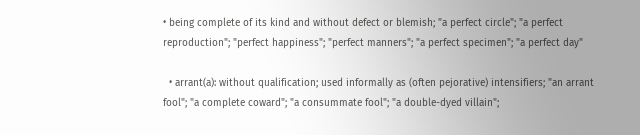• being complete of its kind and without defect or blemish; "a perfect circle"; "a perfect reproduction"; "perfect happiness"; "perfect manners"; "a perfect specimen"; "a perfect day"

  • arrant(a): without qualification; used informally as (often pejorative) intensifiers; "an arrant fool"; "a complete coward"; "a consummate fool"; "a double-dyed villain";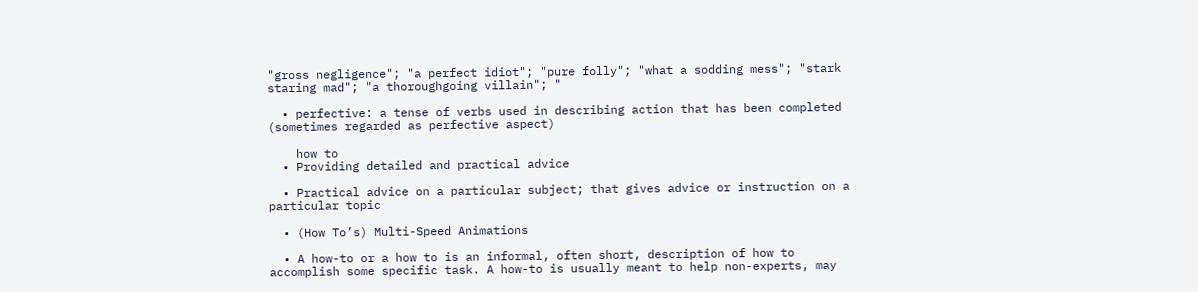"gross negligence"; "a perfect idiot"; "pure folly"; "what a sodding mess"; "stark staring mad"; "a thoroughgoing villain"; "

  • perfective: a tense of verbs used in describing action that has been completed (sometimes regarded as perfective aspect)

    how to
  • Providing detailed and practical advice

  • Practical advice on a particular subject; that gives advice or instruction on a particular topic

  • (How To’s) Multi-Speed Animations

  • A how-to or a how to is an informal, often short, description of how to accomplish some specific task. A how-to is usually meant to help non-experts, may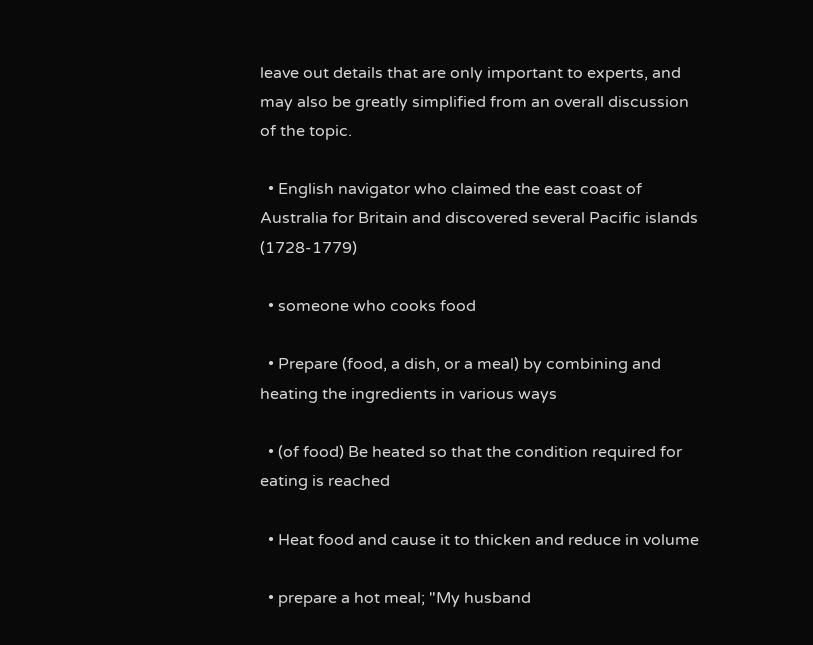leave out details that are only important to experts, and may also be greatly simplified from an overall discussion of the topic.

  • English navigator who claimed the east coast of Australia for Britain and discovered several Pacific islands (1728-1779)

  • someone who cooks food

  • Prepare (food, a dish, or a meal) by combining and heating the ingredients in various ways

  • (of food) Be heated so that the condition required for eating is reached

  • Heat food and cause it to thicken and reduce in volume

  • prepare a hot meal; "My husband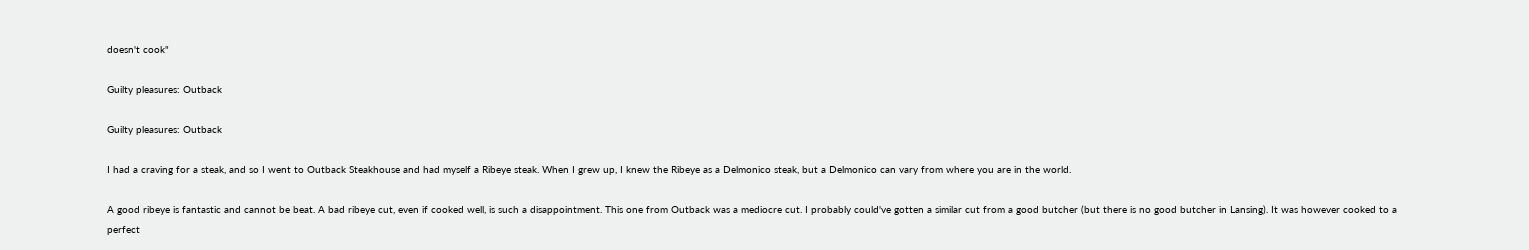doesn't cook"

Guilty pleasures: Outback

Guilty pleasures: Outback

I had a craving for a steak, and so I went to Outback Steakhouse and had myself a Ribeye steak. When I grew up, I knew the Ribeye as a Delmonico steak, but a Delmonico can vary from where you are in the world.

A good ribeye is fantastic and cannot be beat. A bad ribeye cut, even if cooked well, is such a disappointment. This one from Outback was a mediocre cut. I probably could've gotten a similar cut from a good butcher (but there is no good butcher in Lansing). It was however cooked to a perfect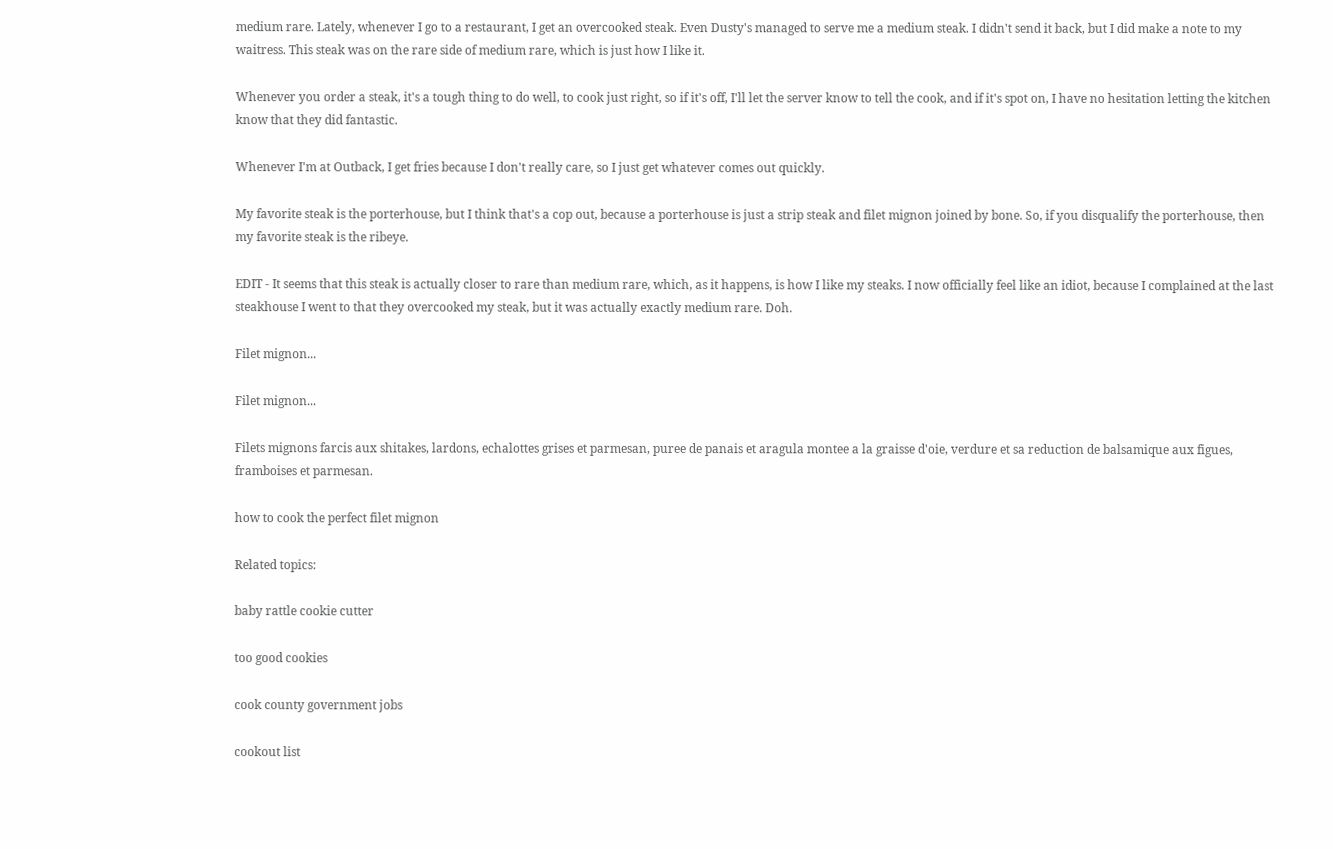medium rare. Lately, whenever I go to a restaurant, I get an overcooked steak. Even Dusty's managed to serve me a medium steak. I didn't send it back, but I did make a note to my waitress. This steak was on the rare side of medium rare, which is just how I like it.

Whenever you order a steak, it's a tough thing to do well, to cook just right, so if it's off, I'll let the server know to tell the cook, and if it's spot on, I have no hesitation letting the kitchen know that they did fantastic.

Whenever I'm at Outback, I get fries because I don't really care, so I just get whatever comes out quickly.

My favorite steak is the porterhouse, but I think that's a cop out, because a porterhouse is just a strip steak and filet mignon joined by bone. So, if you disqualify the porterhouse, then my favorite steak is the ribeye.

EDIT - It seems that this steak is actually closer to rare than medium rare, which, as it happens, is how I like my steaks. I now officially feel like an idiot, because I complained at the last steakhouse I went to that they overcooked my steak, but it was actually exactly medium rare. Doh.

Filet mignon...

Filet mignon...

Filets mignons farcis aux shitakes, lardons, echalottes grises et parmesan, puree de panais et aragula montee a la graisse d'oie, verdure et sa reduction de balsamique aux figues, framboises et parmesan.

how to cook the perfect filet mignon

Related topics:

baby rattle cookie cutter

too good cookies

cook county government jobs

cookout list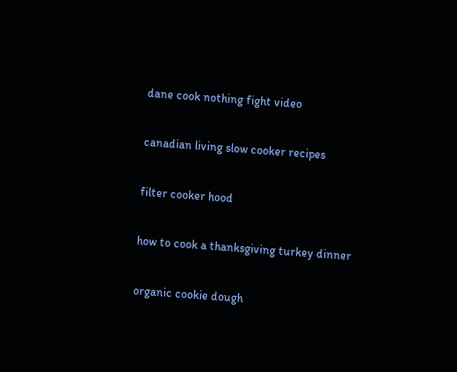dane cook nothing fight video

canadian living slow cooker recipes

filter cooker hood

how to cook a thanksgiving turkey dinner

organic cookie dough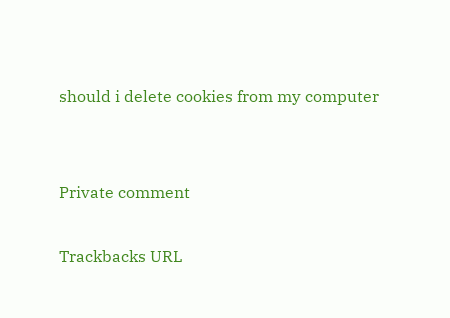should i delete cookies from my computer


Private comment

Trackbacks URL